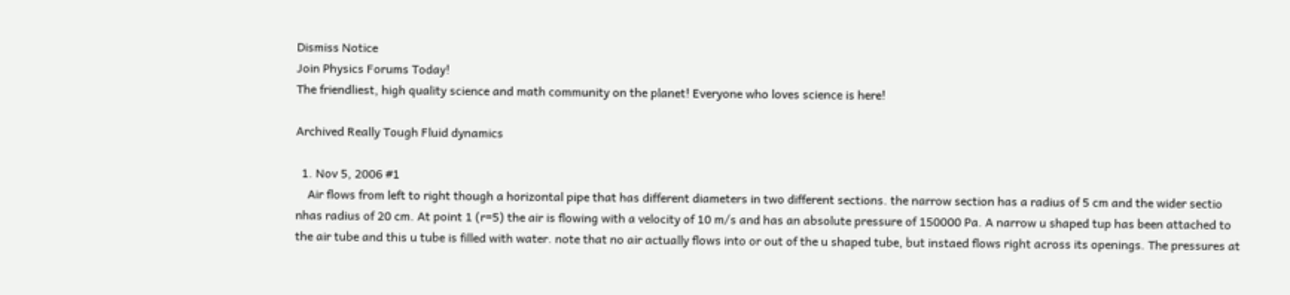Dismiss Notice
Join Physics Forums Today!
The friendliest, high quality science and math community on the planet! Everyone who loves science is here!

Archived Really Tough Fluid dynamics

  1. Nov 5, 2006 #1
    Air flows from left to right though a horizontal pipe that has different diameters in two different sections. the narrow section has a radius of 5 cm and the wider sectio nhas radius of 20 cm. At point 1 (r=5) the air is flowing with a velocity of 10 m/s and has an absolute pressure of 150000 Pa. A narrow u shaped tup has been attached to the air tube and this u tube is filled with water. note that no air actually flows into or out of the u shaped tube, but instaed flows right across its openings. The pressures at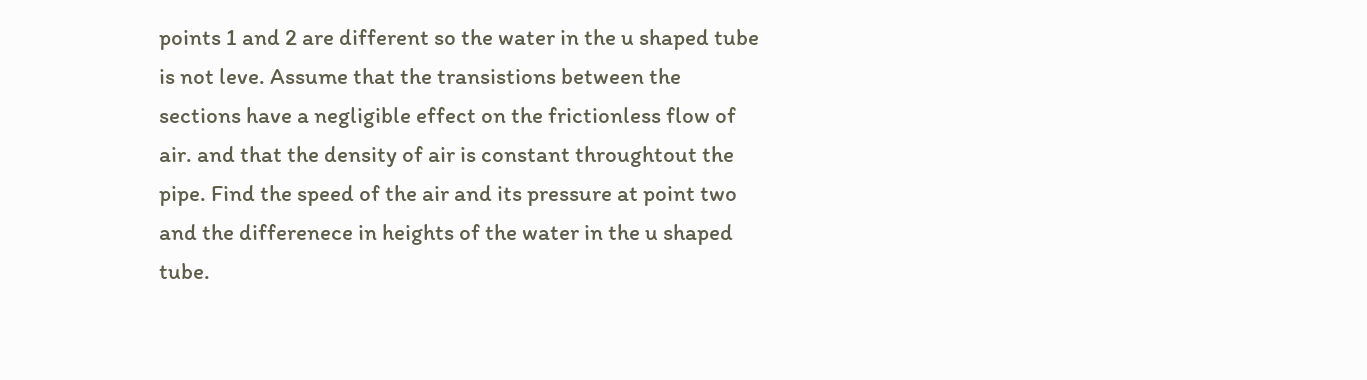points 1 and 2 are different so the water in the u shaped tube is not leve. Assume that the transistions between the sections have a negligible effect on the frictionless flow of air. and that the density of air is constant throughtout the pipe. Find the speed of the air and its pressure at point two and the differenece in heights of the water in the u shaped tube.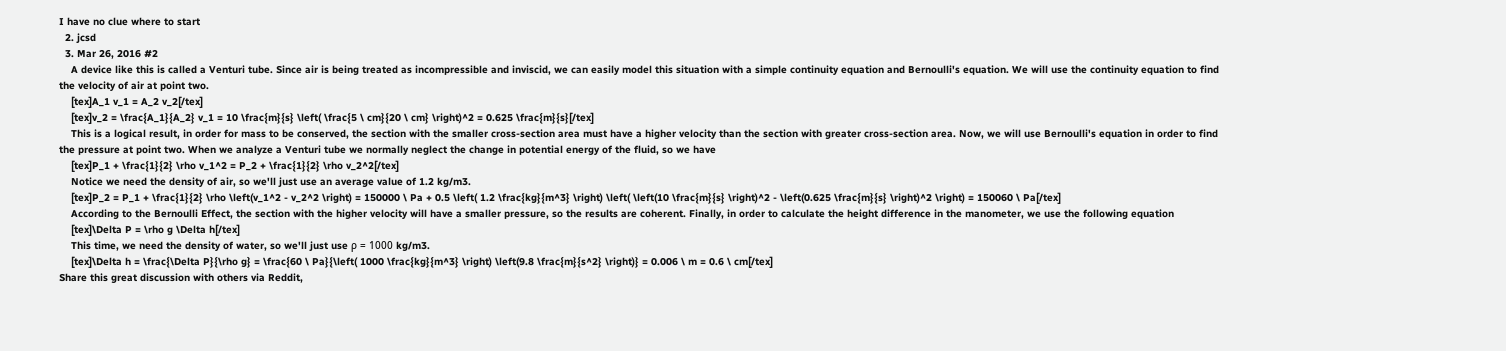I have no clue where to start
  2. jcsd
  3. Mar 26, 2016 #2
    A device like this is called a Venturi tube. Since air is being treated as incompressible and inviscid, we can easily model this situation with a simple continuity equation and Bernoulli's equation. We will use the continuity equation to find the velocity of air at point two.
    [tex]A_1 v_1 = A_2 v_2[/tex]
    [tex]v_2 = \frac{A_1}{A_2} v_1 = 10 \frac{m}{s} \left( \frac{5 \ cm}{20 \ cm} \right)^2 = 0.625 \frac{m}{s}[/tex]
    This is a logical result, in order for mass to be conserved, the section with the smaller cross-section area must have a higher velocity than the section with greater cross-section area. Now, we will use Bernoulli's equation in order to find the pressure at point two. When we analyze a Venturi tube we normally neglect the change in potential energy of the fluid, so we have
    [tex]P_1 + \frac{1}{2} \rho v_1^2 = P_2 + \frac{1}{2} \rho v_2^2[/tex]
    Notice we need the density of air, so we'll just use an average value of 1.2 kg/m3.
    [tex]P_2 = P_1 + \frac{1}{2} \rho \left(v_1^2 - v_2^2 \right) = 150000 \ Pa + 0.5 \left( 1.2 \frac{kg}{m^3} \right) \left( \left(10 \frac{m}{s} \right)^2 - \left(0.625 \frac{m}{s} \right)^2 \right) = 150060 \ Pa[/tex]
    According to the Bernoulli Effect, the section with the higher velocity will have a smaller pressure, so the results are coherent. Finally, in order to calculate the height difference in the manometer, we use the following equation
    [tex]\Delta P = \rho g \Delta h[/tex]
    This time, we need the density of water, so we'll just use ρ = 1000 kg/m3.
    [tex]\Delta h = \frac{\Delta P}{\rho g} = \frac{60 \ Pa}{\left( 1000 \frac{kg}{m^3} \right) \left(9.8 \frac{m}{s^2} \right)} = 0.006 \ m = 0.6 \ cm[/tex]
Share this great discussion with others via Reddit,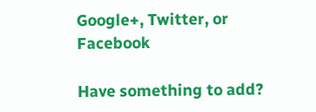Google+, Twitter, or Facebook

Have something to add?